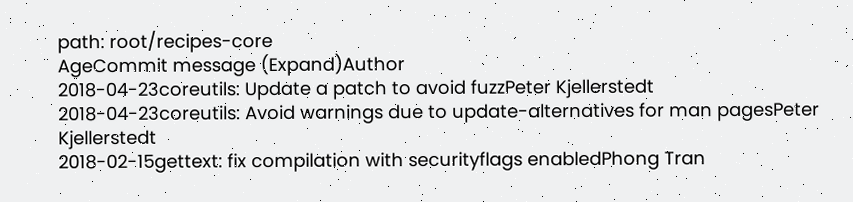path: root/recipes-core
AgeCommit message (Expand)Author
2018-04-23coreutils: Update a patch to avoid fuzzPeter Kjellerstedt
2018-04-23coreutils: Avoid warnings due to update-alternatives for man pagesPeter Kjellerstedt
2018-02-15gettext: fix compilation with securityflags enabledPhong Tran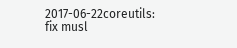2017-06-22coreutils: fix musl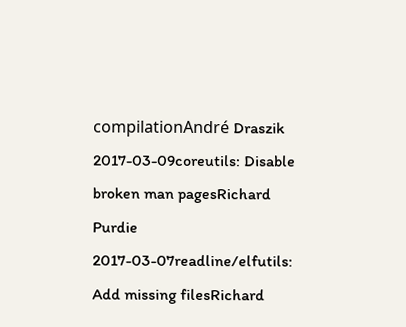compilationAndré Draszik
2017-03-09coreutils: Disable broken man pagesRichard Purdie
2017-03-07readline/elfutils: Add missing filesRichard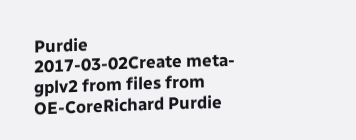Purdie
2017-03-02Create meta-gplv2 from files from OE-CoreRichard Purdie